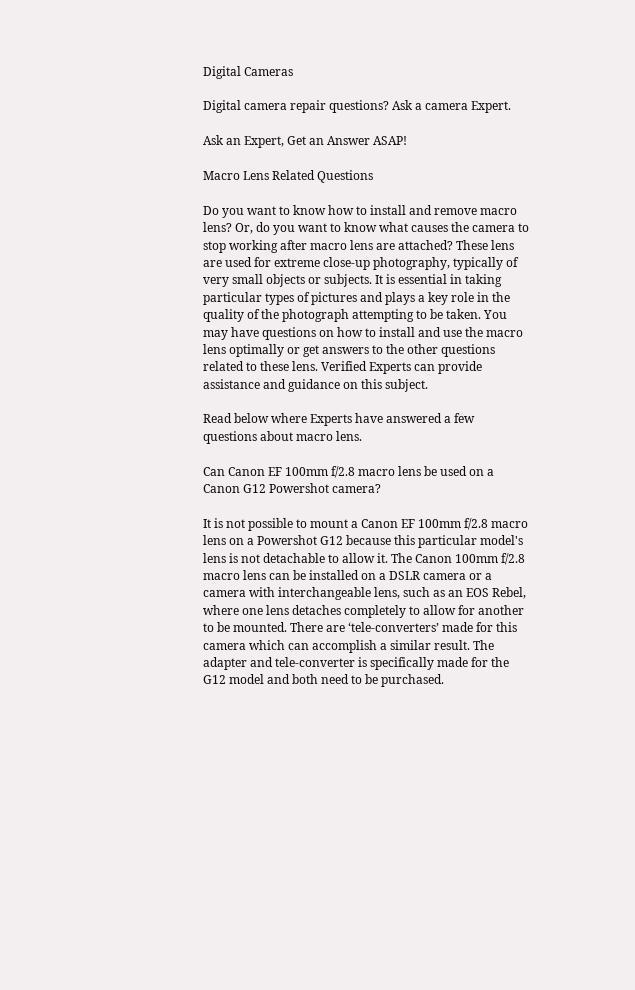Digital Cameras

Digital camera repair questions? Ask a camera Expert.

Ask an Expert, Get an Answer ASAP!

Macro Lens Related Questions

Do you want to know how to install and remove macro lens? Or, do you want to know what causes the camera to stop working after macro lens are attached? These lens are used for extreme close-up photography, typically of very small objects or subjects. It is essential in taking particular types of pictures and plays a key role in the quality of the photograph attempting to be taken. You may have questions on how to install and use the macro lens optimally or get answers to the other questions related to these lens. Verified Experts can provide assistance and guidance on this subject.

Read below where Experts have answered a few questions about macro lens.

Can Canon EF 100mm f/2.8 macro lens be used on a Canon G12 Powershot camera?

It is not possible to mount a Canon EF 100mm f/2.8 macro lens on a Powershot G12 because this particular model's lens is not detachable to allow it. The Canon 100mm f/2.8 macro lens can be installed on a DSLR camera or a camera with interchangeable lens, such as an EOS Rebel, where one lens detaches completely to allow for another to be mounted. There are ‘tele-converters’ made for this camera which can accomplish a similar result. The adapter and tele-converter is specifically made for the G12 model and both need to be purchased.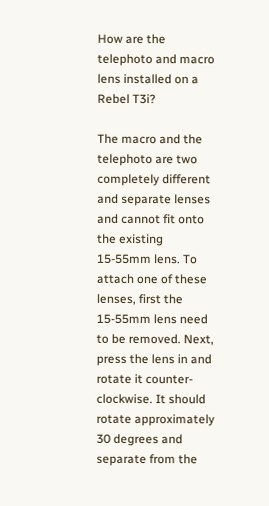How are the telephoto and macro lens installed on a Rebel T3i?

The macro and the telephoto are two completely different and separate lenses and cannot fit onto the existing 15-55mm lens. To attach one of these lenses, first the 15-55mm lens need to be removed. Next, press the lens in and rotate it counter-clockwise. It should rotate approximately 30 degrees and separate from the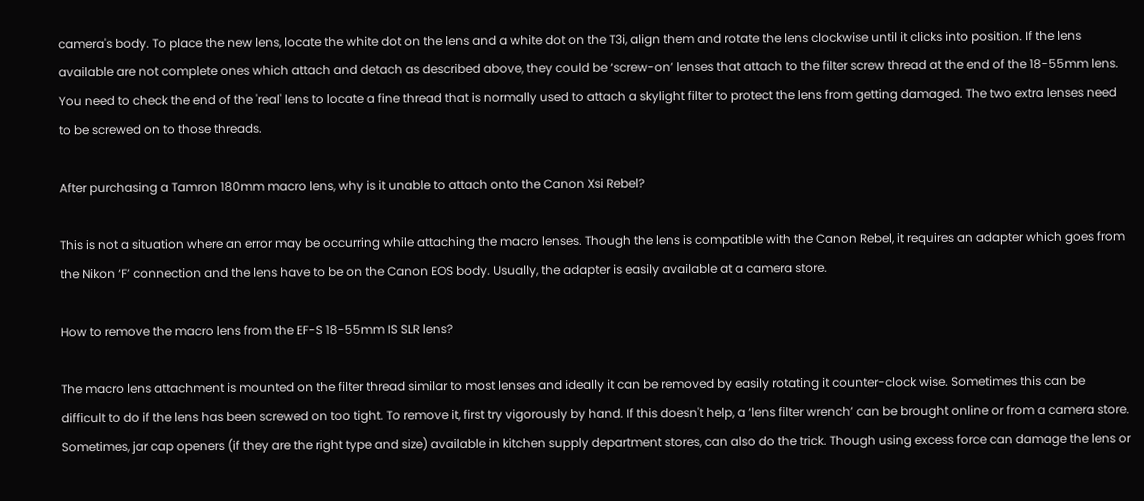camera's body. To place the new lens, locate the white dot on the lens and a white dot on the T3i, align them and rotate the lens clockwise until it clicks into position. If the lens available are not complete ones which attach and detach as described above, they could be ‘screw-on’ lenses that attach to the filter screw thread at the end of the 18-55mm lens. You need to check the end of the 'real' lens to locate a fine thread that is normally used to attach a skylight filter to protect the lens from getting damaged. The two extra lenses need to be screwed on to those threads.

After purchasing a Tamron 180mm macro lens, why is it unable to attach onto the Canon Xsi Rebel?

This is not a situation where an error may be occurring while attaching the macro lenses. Though the lens is compatible with the Canon Rebel, it requires an adapter which goes from the Nikon ‘F’ connection and the lens have to be on the Canon EOS body. Usually, the adapter is easily available at a camera store.

How to remove the macro lens from the EF-S 18-55mm IS SLR lens?

The macro lens attachment is mounted on the filter thread similar to most lenses and ideally it can be removed by easily rotating it counter-clock wise. Sometimes this can be difficult to do if the lens has been screwed on too tight. To remove it, first try vigorously by hand. If this doesn't help, a ‘lens filter wrench’ can be brought online or from a camera store. Sometimes, jar cap openers (if they are the right type and size) available in kitchen supply department stores, can also do the trick. Though using excess force can damage the lens or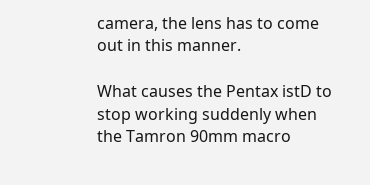camera, the lens has to come out in this manner.

What causes the Pentax istD to stop working suddenly when the Tamron 90mm macro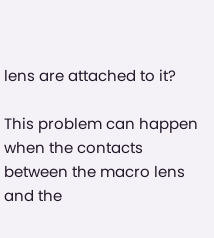lens are attached to it?

This problem can happen when the contacts between the macro lens and the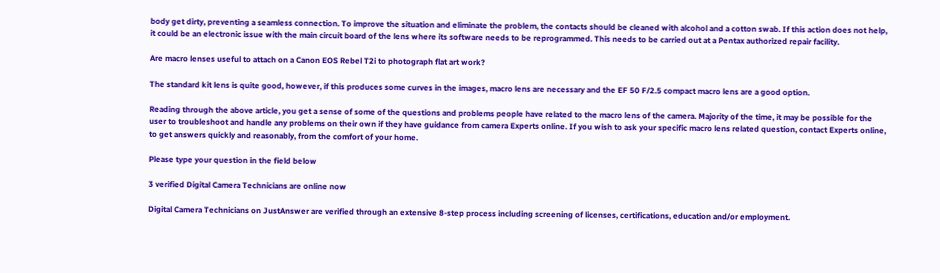body get dirty, preventing a seamless connection. To improve the situation and eliminate the problem, the contacts should be cleaned with alcohol and a cotton swab. If this action does not help, it could be an electronic issue with the main circuit board of the lens where its software needs to be reprogrammed. This needs to be carried out at a Pentax authorized repair facility.

Are macro lenses useful to attach on a Canon EOS Rebel T2i to photograph flat art work?

The standard kit lens is quite good, however, if this produces some curves in the images, macro lens are necessary and the EF 50 F/2.5 compact macro lens are a good option.

Reading through the above article, you get a sense of some of the questions and problems people have related to the macro lens of the camera. Majority of the time, it may be possible for the user to troubleshoot and handle any problems on their own if they have guidance from camera Experts online. If you wish to ask your specific macro lens related question, contact Experts online, to get answers quickly and reasonably, from the comfort of your home.

Please type your question in the field below

3 verified Digital Camera Technicians are online now

Digital Camera Technicians on JustAnswer are verified through an extensive 8-step process including screening of licenses, certifications, education and/or employment.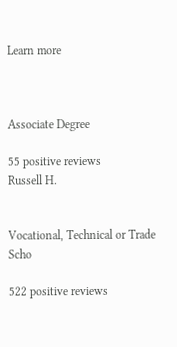Learn more



Associate Degree

55 positive reviews
Russell H.


Vocational, Technical or Trade Scho

522 positive reviews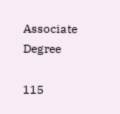Associate Degree

115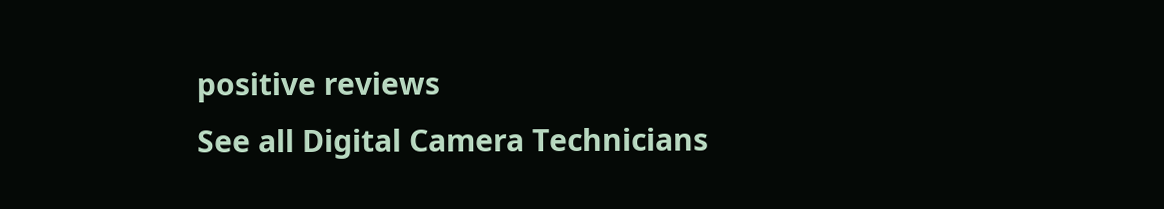positive reviews
See all Digital Camera Technicians